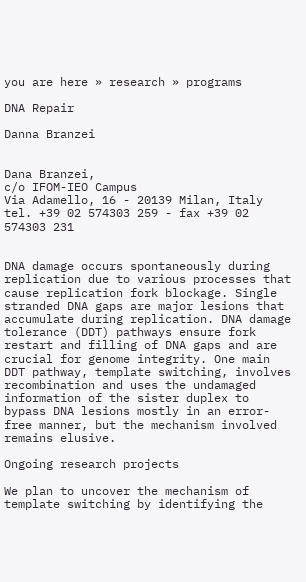you are here » research » programs

DNA Repair

Danna Branzei


Dana Branzei,
c/o IFOM-IEO Campus
Via Adamello, 16 - 20139 Milan, Italy
tel. +39 02 574303 259 - fax +39 02 574303 231


DNA damage occurs spontaneously during replication due to various processes that cause replication fork blockage. Single stranded DNA gaps are major lesions that accumulate during replication. DNA damage tolerance (DDT) pathways ensure fork restart and filling of DNA gaps and are crucial for genome integrity. One main DDT pathway, template switching, involves recombination and uses the undamaged information of the sister duplex to bypass DNA lesions mostly in an error-free manner, but the mechanism involved remains elusive.

Ongoing research projects

We plan to uncover the mechanism of template switching by identifying the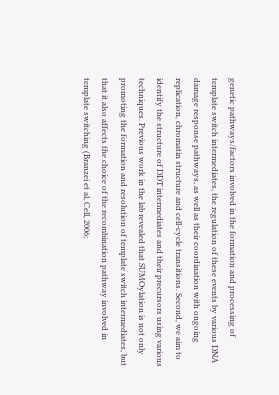genetic pathways/factors involved in the formation and processing of template switch intermediates, the regulation of these events by various DNA damage response pathways, as well as their coordination with ongoing replication, chromatin structure and cell-cycle transitions. Second, we aim to identify the structure of DDT intermediates and their precursors using various techniques. Previous work in the lab revealed that SUMOylation is not only promoting the formation and resolution of template switch intermediates, but that it also affects the choice of the recombination pathway involved in template switching (Branzei et al, Cell, 2006;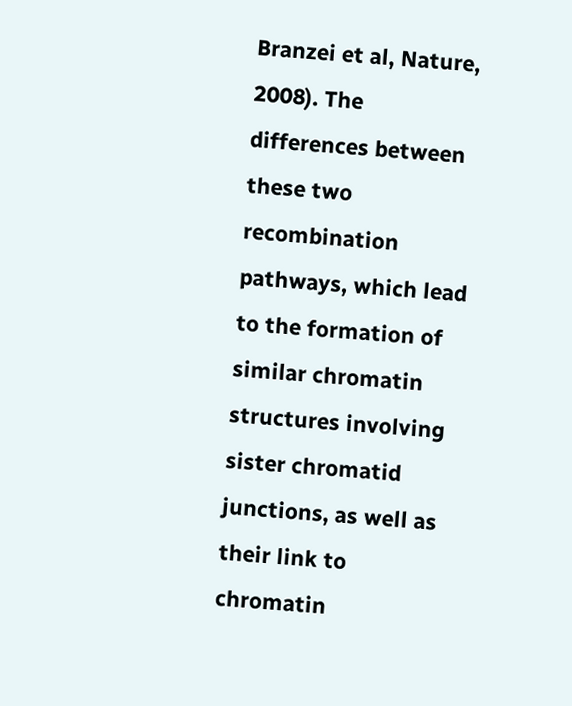Branzei et al, Nature, 2008). The differences between these two recombination pathways, which lead to the formation of similar chromatin structures involving sister chromatid junctions, as well as their link to chromatin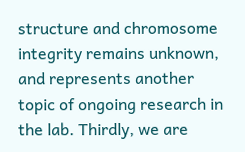structure and chromosome integrity remains unknown, and represents another topic of ongoing research in the lab. Thirdly, we are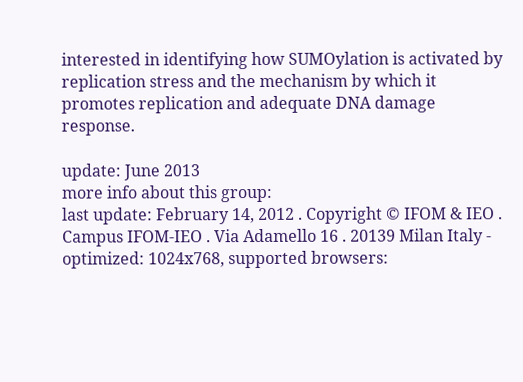interested in identifying how SUMOylation is activated by replication stress and the mechanism by which it promotes replication and adequate DNA damage response.

update: June 2013
more info about this group:
last update: February 14, 2012 . Copyright © IFOM & IEO . Campus IFOM-IEO . Via Adamello 16 . 20139 Milan Italy - optimized: 1024x768, supported browsers: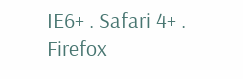IE6+ . Safari 4+ . Firefox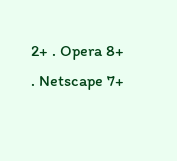2+ . Opera 8+ . Netscape 7+